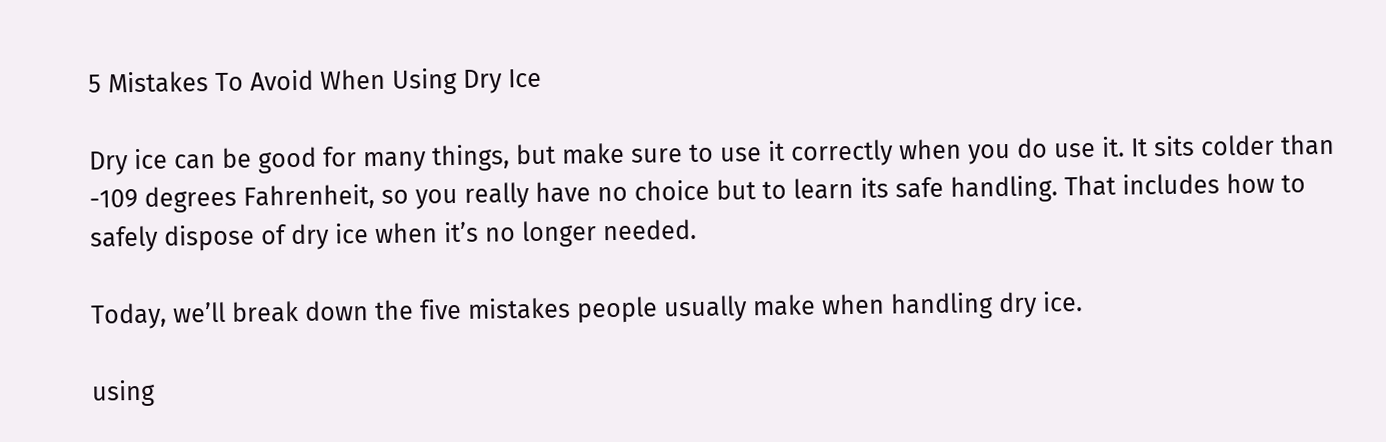5 Mistakes To Avoid When Using Dry Ice

Dry ice can be good for many things, but make sure to use it correctly when you do use it. It sits colder than -109 degrees Fahrenheit, so you really have no choice but to learn its safe handling. That includes how to safely dispose of dry ice when it’s no longer needed.

Today, we’ll break down the five mistakes people usually make when handling dry ice.

using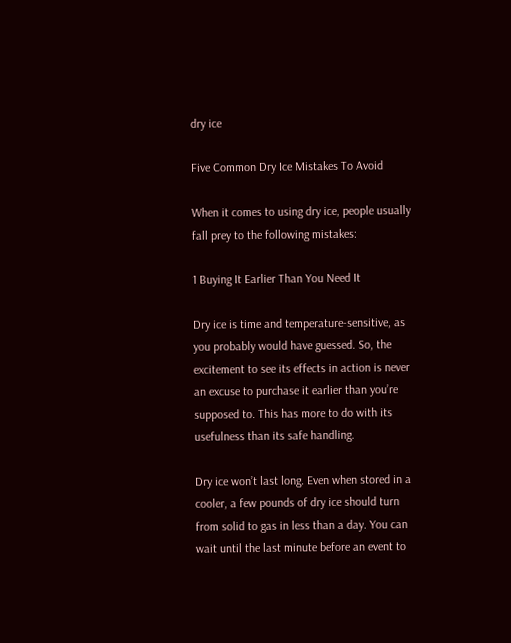dry ice

Five Common Dry Ice Mistakes To Avoid

When it comes to using dry ice, people usually fall prey to the following mistakes:

1 Buying It Earlier Than You Need It

Dry ice is time and temperature-sensitive, as you probably would have guessed. So, the excitement to see its effects in action is never an excuse to purchase it earlier than you’re supposed to. This has more to do with its usefulness than its safe handling.

Dry ice won’t last long. Even when stored in a cooler, a few pounds of dry ice should turn from solid to gas in less than a day. You can wait until the last minute before an event to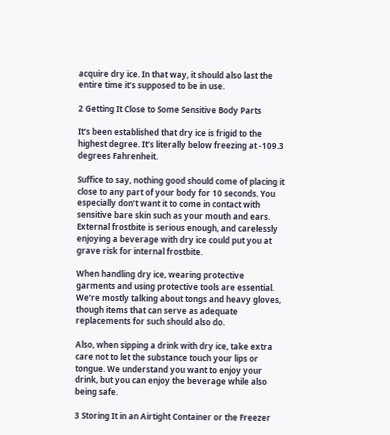acquire dry ice. In that way, it should also last the entire time it’s supposed to be in use.

2 Getting It Close to Some Sensitive Body Parts

It’s been established that dry ice is frigid to the highest degree. It’s literally below freezing at -109.3 degrees Fahrenheit.

Suffice to say, nothing good should come of placing it close to any part of your body for 10 seconds. You especially don’t want it to come in contact with sensitive bare skin such as your mouth and ears. External frostbite is serious enough, and carelessly enjoying a beverage with dry ice could put you at grave risk for internal frostbite.

When handling dry ice, wearing protective garments and using protective tools are essential. We’re mostly talking about tongs and heavy gloves, though items that can serve as adequate replacements for such should also do.

Also, when sipping a drink with dry ice, take extra care not to let the substance touch your lips or tongue. We understand you want to enjoy your drink, but you can enjoy the beverage while also being safe.

3 Storing It in an Airtight Container or the Freezer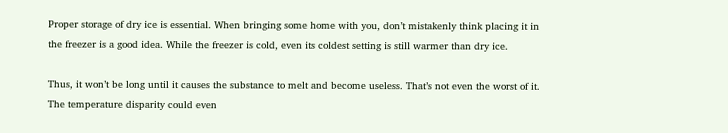Proper storage of dry ice is essential. When bringing some home with you, don’t mistakenly think placing it in the freezer is a good idea. While the freezer is cold, even its coldest setting is still warmer than dry ice.

Thus, it won’t be long until it causes the substance to melt and become useless. That’s not even the worst of it. The temperature disparity could even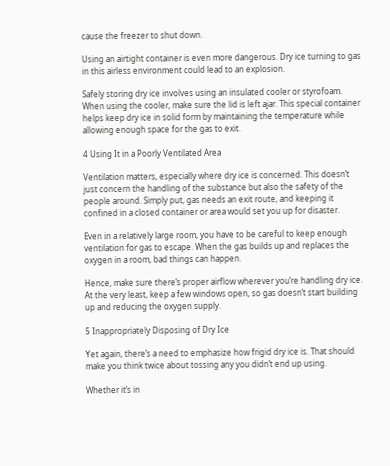cause the freezer to shut down.

Using an airtight container is even more dangerous. Dry ice turning to gas in this airless environment could lead to an explosion.

Safely storing dry ice involves using an insulated cooler or styrofoam. When using the cooler, make sure the lid is left ajar. This special container helps keep dry ice in solid form by maintaining the temperature while allowing enough space for the gas to exit.

4 Using It in a Poorly Ventilated Area

Ventilation matters, especially where dry ice is concerned. This doesn’t just concern the handling of the substance but also the safety of the people around. Simply put, gas needs an exit route, and keeping it confined in a closed container or area would set you up for disaster.

Even in a relatively large room, you have to be careful to keep enough ventilation for gas to escape. When the gas builds up and replaces the oxygen in a room, bad things can happen.

Hence, make sure there’s proper airflow wherever you’re handling dry ice. At the very least, keep a few windows open, so gas doesn’t start building up and reducing the oxygen supply.

5 Inappropriately Disposing of Dry Ice

Yet again, there’s a need to emphasize how frigid dry ice is. That should make you think twice about tossing any you didn’t end up using.

Whether it’s in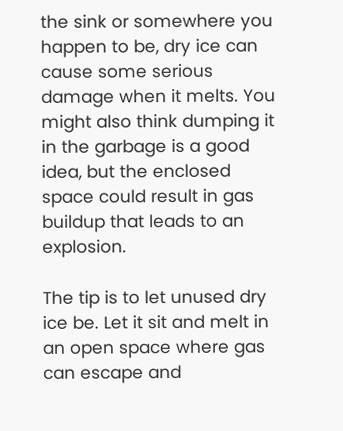the sink or somewhere you happen to be, dry ice can cause some serious damage when it melts. You might also think dumping it in the garbage is a good idea, but the enclosed space could result in gas buildup that leads to an explosion.

The tip is to let unused dry ice be. Let it sit and melt in an open space where gas can escape and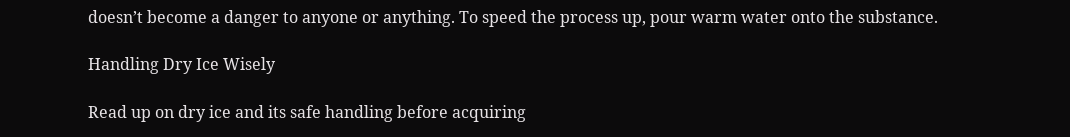doesn’t become a danger to anyone or anything. To speed the process up, pour warm water onto the substance.

Handling Dry Ice Wisely

Read up on dry ice and its safe handling before acquiring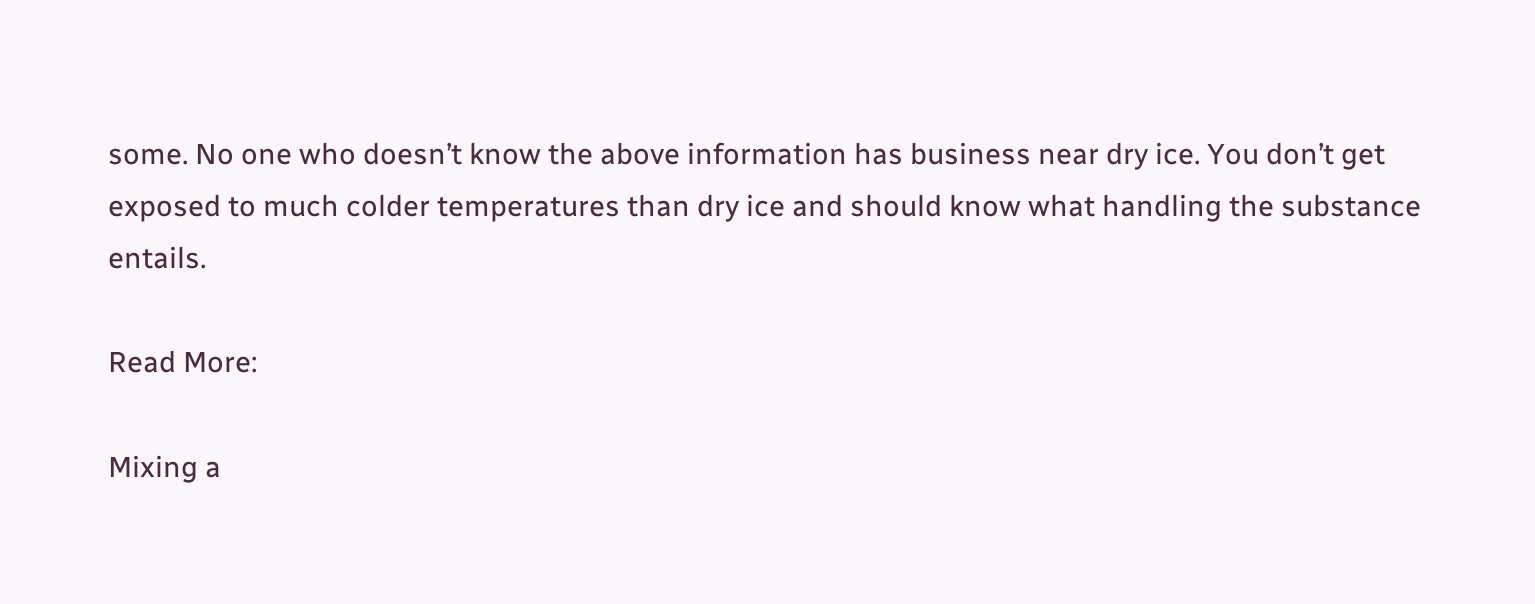some. No one who doesn’t know the above information has business near dry ice. You don’t get exposed to much colder temperatures than dry ice and should know what handling the substance entails.

Read More:

Mixing a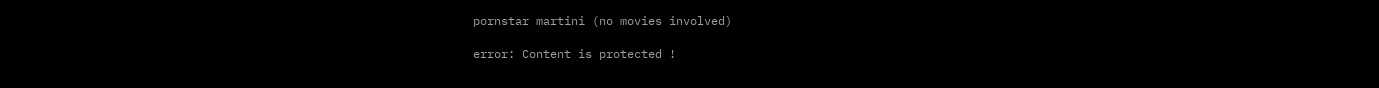pornstar martini (no movies involved)

error: Content is protected !